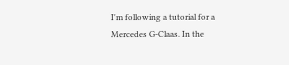I'm following a tutorial for a Mercedes G-Claas. In the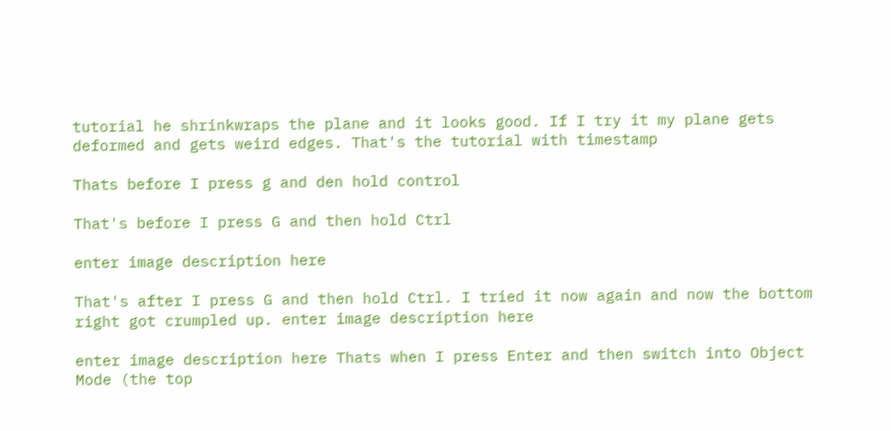tutorial he shrinkwraps the plane and it looks good. If I try it my plane gets deformed and gets weird edges. That's the tutorial with timestamp

Thats before I press g and den hold control

That's before I press G and then hold Ctrl

enter image description here

That's after I press G and then hold Ctrl. I tried it now again and now the bottom right got crumpled up. enter image description here

enter image description here Thats when I press Enter and then switch into Object Mode (the top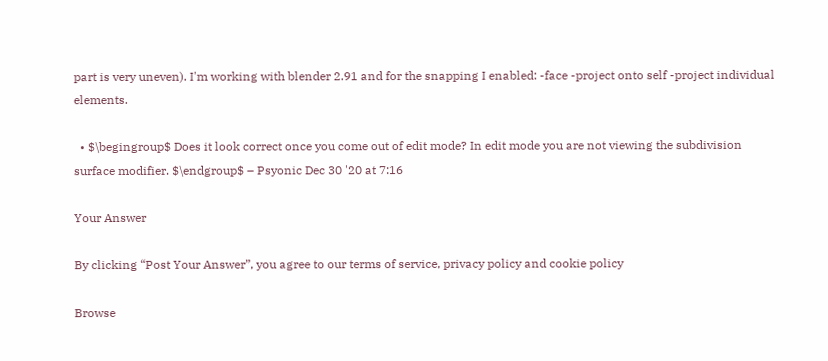part is very uneven). I'm working with blender 2.91 and for the snapping I enabled: -face -project onto self -project individual elements.

  • $\begingroup$ Does it look correct once you come out of edit mode? In edit mode you are not viewing the subdivision surface modifier. $\endgroup$ – Psyonic Dec 30 '20 at 7:16

Your Answer

By clicking “Post Your Answer”, you agree to our terms of service, privacy policy and cookie policy

Browse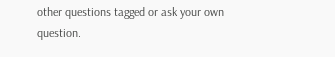other questions tagged or ask your own question.